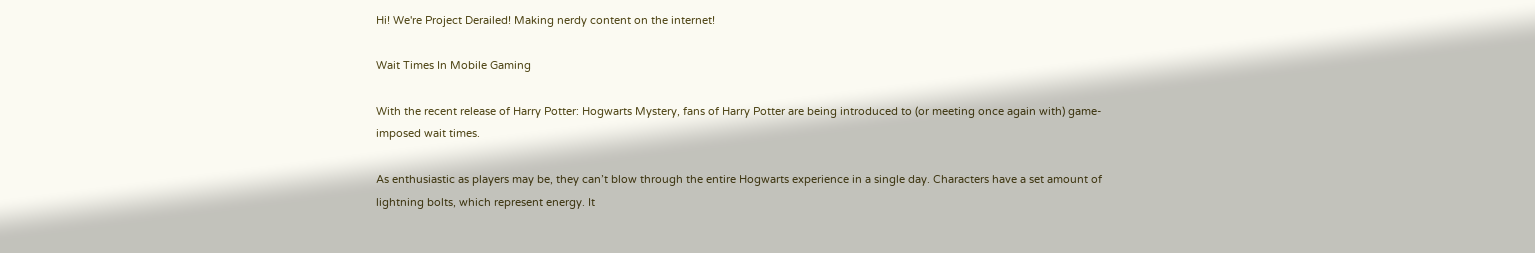Hi! We're Project Derailed! Making nerdy content on the internet!

Wait Times In Mobile Gaming

With the recent release of Harry Potter: Hogwarts Mystery, fans of Harry Potter are being introduced to (or meeting once again with) game-imposed wait times.

As enthusiastic as players may be, they can’t blow through the entire Hogwarts experience in a single day. Characters have a set amount of lightning bolts, which represent energy. It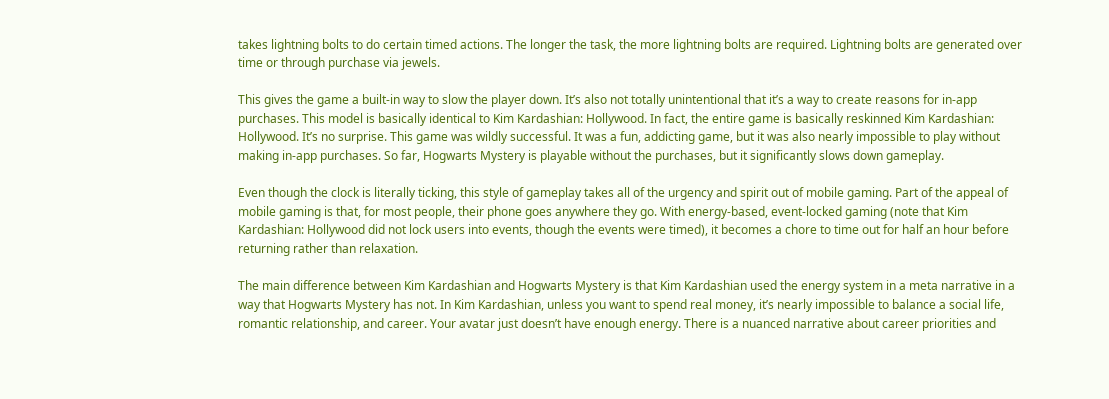takes lightning bolts to do certain timed actions. The longer the task, the more lightning bolts are required. Lightning bolts are generated over time or through purchase via jewels.

This gives the game a built-in way to slow the player down. It’s also not totally unintentional that it’s a way to create reasons for in-app purchases. This model is basically identical to Kim Kardashian: Hollywood. In fact, the entire game is basically reskinned Kim Kardashian: Hollywood. It’s no surprise. This game was wildly successful. It was a fun, addicting game, but it was also nearly impossible to play without making in-app purchases. So far, Hogwarts Mystery is playable without the purchases, but it significantly slows down gameplay.

Even though the clock is literally ticking, this style of gameplay takes all of the urgency and spirit out of mobile gaming. Part of the appeal of mobile gaming is that, for most people, their phone goes anywhere they go. With energy-based, event-locked gaming (note that Kim Kardashian: Hollywood did not lock users into events, though the events were timed), it becomes a chore to time out for half an hour before returning rather than relaxation.

The main difference between Kim Kardashian and Hogwarts Mystery is that Kim Kardashian used the energy system in a meta narrative in a way that Hogwarts Mystery has not. In Kim Kardashian, unless you want to spend real money, it’s nearly impossible to balance a social life, romantic relationship, and career. Your avatar just doesn’t have enough energy. There is a nuanced narrative about career priorities and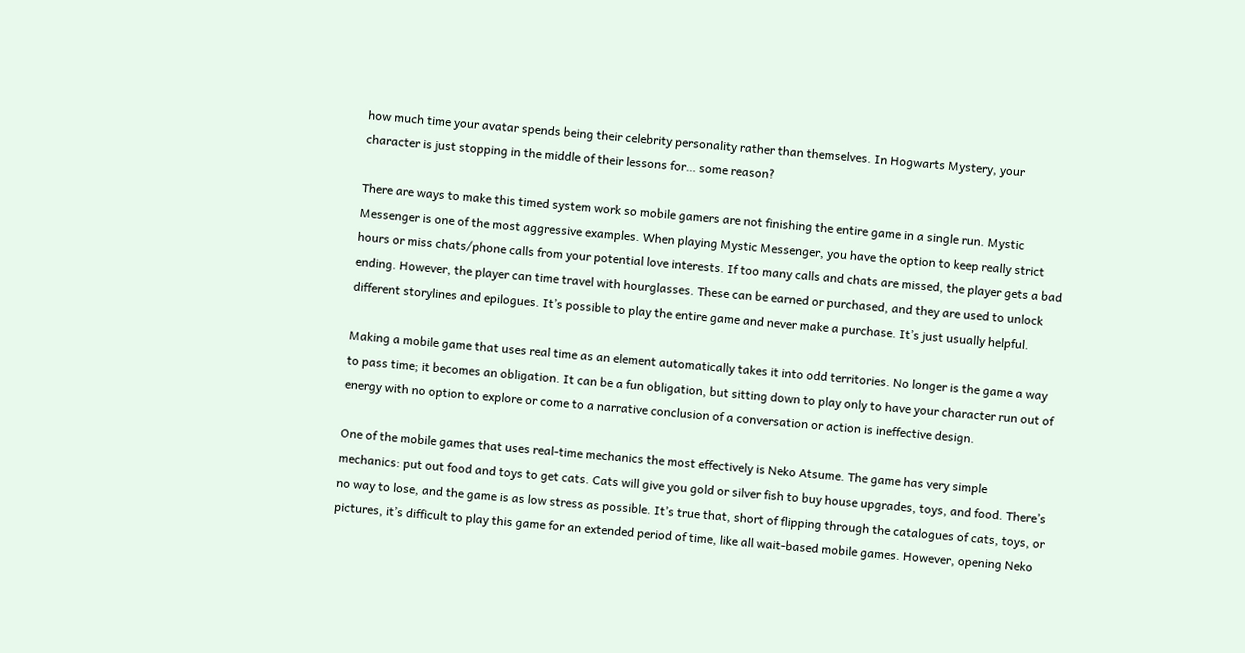how much time your avatar spends being their celebrity personality rather than themselves. In Hogwarts Mystery, your character is just stopping in the middle of their lessons for… some reason?

There are ways to make this timed system work so mobile gamers are not finishing the entire game in a single run. Mystic Messenger is one of the most aggressive examples. When playing Mystic Messenger, you have the option to keep really strict hours or miss chats/phone calls from your potential love interests. If too many calls and chats are missed, the player gets a bad ending. However, the player can time travel with hourglasses. These can be earned or purchased, and they are used to unlock different storylines and epilogues. It’s possible to play the entire game and never make a purchase. It’s just usually helpful.

Making a mobile game that uses real time as an element automatically takes it into odd territories. No longer is the game a way to pass time; it becomes an obligation. It can be a fun obligation, but sitting down to play only to have your character run out of energy with no option to explore or come to a narrative conclusion of a conversation or action is ineffective design.

One of the mobile games that uses real-time mechanics the most effectively is Neko Atsume. The game has very simple mechanics: put out food and toys to get cats. Cats will give you gold or silver fish to buy house upgrades, toys, and food. There’s no way to lose, and the game is as low stress as possible. It’s true that, short of flipping through the catalogues of cats, toys, or pictures, it’s difficult to play this game for an extended period of time, like all wait-based mobile games. However, opening Neko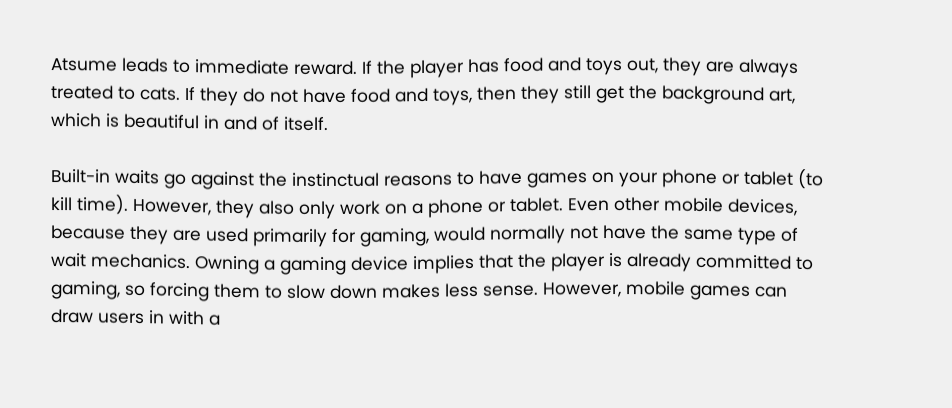Atsume leads to immediate reward. If the player has food and toys out, they are always treated to cats. If they do not have food and toys, then they still get the background art, which is beautiful in and of itself.

Built-in waits go against the instinctual reasons to have games on your phone or tablet (to kill time). However, they also only work on a phone or tablet. Even other mobile devices, because they are used primarily for gaming, would normally not have the same type of wait mechanics. Owning a gaming device implies that the player is already committed to gaming, so forcing them to slow down makes less sense. However, mobile games can draw users in with a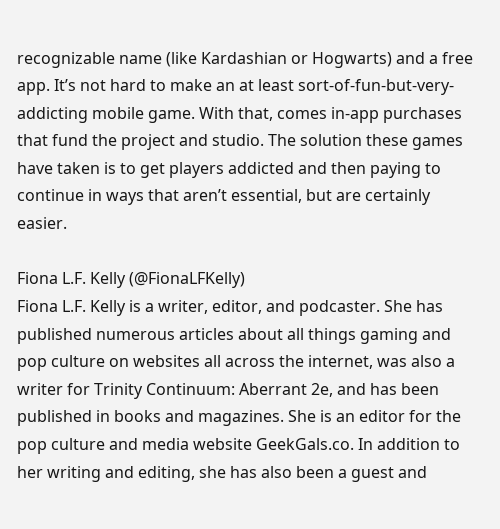recognizable name (like Kardashian or Hogwarts) and a free app. It’s not hard to make an at least sort-of-fun-but-very-addicting mobile game. With that, comes in-app purchases that fund the project and studio. The solution these games have taken is to get players addicted and then paying to continue in ways that aren’t essential, but are certainly easier.

Fiona L.F. Kelly (@FionaLFKelly)
Fiona L.F. Kelly is a writer, editor, and podcaster. She has published numerous articles about all things gaming and pop culture on websites all across the internet, was also a writer for Trinity Continuum: Aberrant 2e, and has been published in books and magazines. She is an editor for the pop culture and media website GeekGals.co. In addition to her writing and editing, she has also been a guest and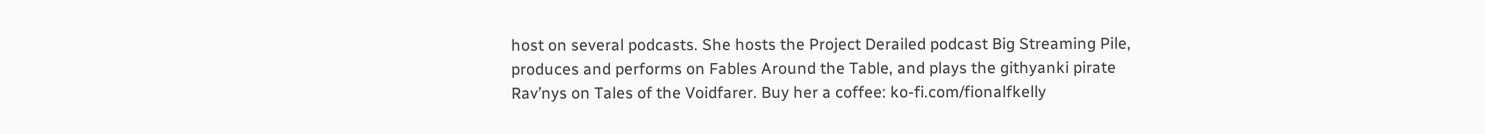host on several podcasts. She hosts the Project Derailed podcast Big Streaming Pile, produces and performs on Fables Around the Table, and plays the githyanki pirate Rav’nys on Tales of the Voidfarer. Buy her a coffee: ko-fi.com/fionalfkelly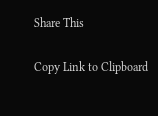Share This

Copy Link to Clipboard